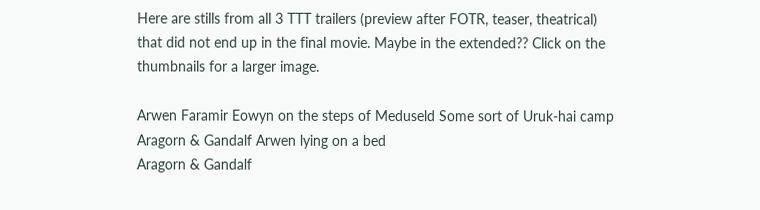Here are stills from all 3 TTT trailers (preview after FOTR, teaser, theatrical) that did not end up in the final movie. Maybe in the extended?? Click on the thumbnails for a larger image.

Arwen Faramir Eowyn on the steps of Meduseld Some sort of Uruk-hai camp Aragorn & Gandalf Arwen lying on a bed
Aragorn & Gandalf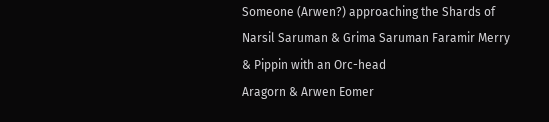Someone (Arwen?) approaching the Shards of Narsil Saruman & Grima Saruman Faramir Merry & Pippin with an Orc-head
Aragorn & Arwen Eomer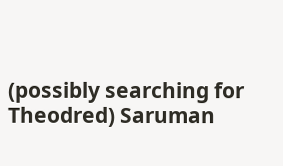(possibly searching for Theodred) Saruman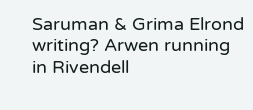Saruman & Grima Elrond writing? Arwen running in Rivendell